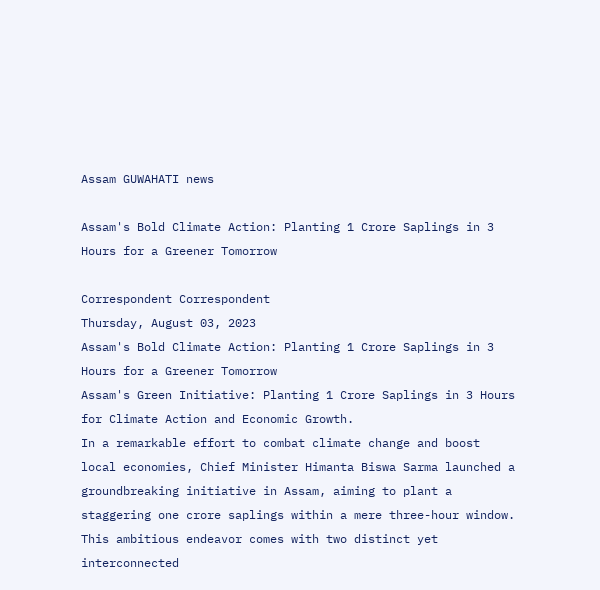Assam GUWAHATI news

Assam's Bold Climate Action: Planting 1 Crore Saplings in 3 Hours for a Greener Tomorrow

Correspondent Correspondent
Thursday, August 03, 2023
Assam's Bold Climate Action: Planting 1 Crore Saplings in 3 Hours for a Greener Tomorrow
Assam's Green Initiative: Planting 1 Crore Saplings in 3 Hours for Climate Action and Economic Growth.
In a remarkable effort to combat climate change and boost local economies, Chief Minister Himanta Biswa Sarma launched a groundbreaking initiative in Assam, aiming to plant a staggering one crore saplings within a mere three-hour window. This ambitious endeavor comes with two distinct yet interconnected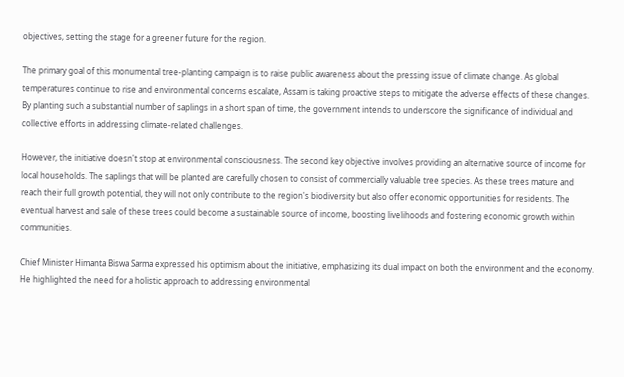objectives, setting the stage for a greener future for the region.

The primary goal of this monumental tree-planting campaign is to raise public awareness about the pressing issue of climate change. As global temperatures continue to rise and environmental concerns escalate, Assam is taking proactive steps to mitigate the adverse effects of these changes. By planting such a substantial number of saplings in a short span of time, the government intends to underscore the significance of individual and collective efforts in addressing climate-related challenges.

However, the initiative doesn't stop at environmental consciousness. The second key objective involves providing an alternative source of income for local households. The saplings that will be planted are carefully chosen to consist of commercially valuable tree species. As these trees mature and reach their full growth potential, they will not only contribute to the region's biodiversity but also offer economic opportunities for residents. The eventual harvest and sale of these trees could become a sustainable source of income, boosting livelihoods and fostering economic growth within communities.

Chief Minister Himanta Biswa Sarma expressed his optimism about the initiative, emphasizing its dual impact on both the environment and the economy. He highlighted the need for a holistic approach to addressing environmental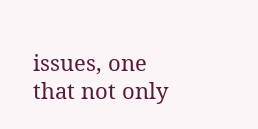issues, one that not only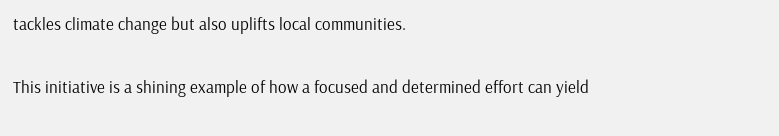tackles climate change but also uplifts local communities.

This initiative is a shining example of how a focused and determined effort can yield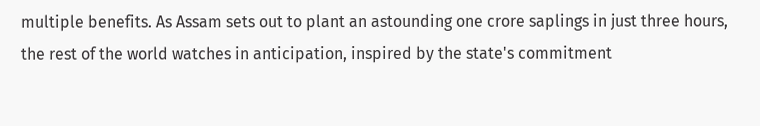multiple benefits. As Assam sets out to plant an astounding one crore saplings in just three hours, the rest of the world watches in anticipation, inspired by the state's commitment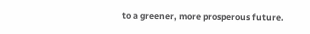to a greener, more prosperous future.